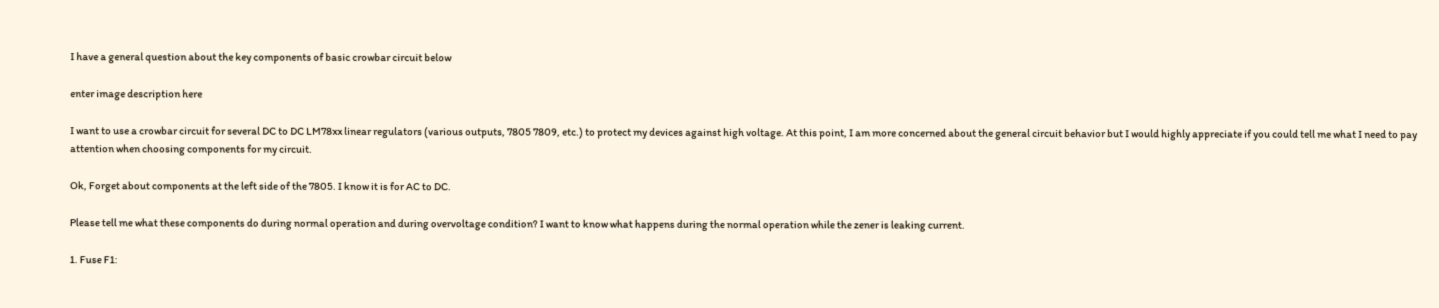I have a general question about the key components of basic crowbar circuit below

enter image description here

I want to use a crowbar circuit for several DC to DC LM78xx linear regulators (various outputs, 7805 7809, etc.) to protect my devices against high voltage. At this point, I am more concerned about the general circuit behavior but I would highly appreciate if you could tell me what I need to pay attention when choosing components for my circuit.

Ok, Forget about components at the left side of the 7805. I know it is for AC to DC.

Please tell me what these components do during normal operation and during overvoltage condition? I want to know what happens during the normal operation while the zener is leaking current.

1. Fuse F1: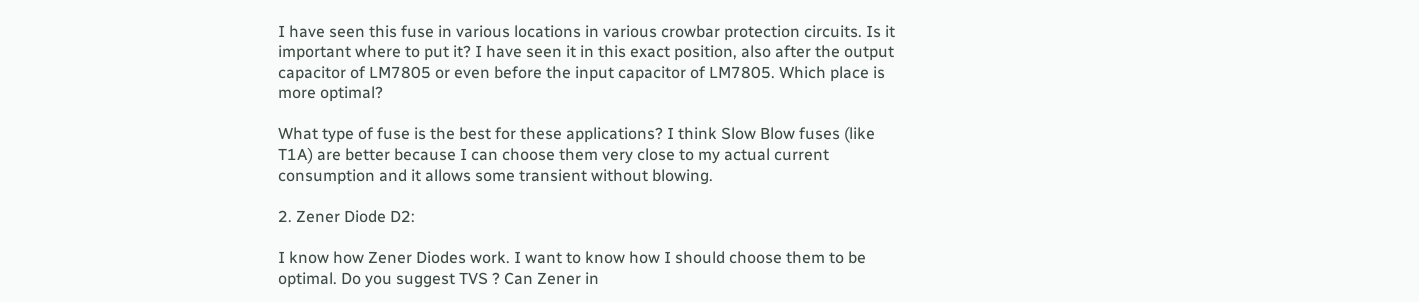I have seen this fuse in various locations in various crowbar protection circuits. Is it important where to put it? I have seen it in this exact position, also after the output capacitor of LM7805 or even before the input capacitor of LM7805. Which place is more optimal?

What type of fuse is the best for these applications? I think Slow Blow fuses (like T1A) are better because I can choose them very close to my actual current consumption and it allows some transient without blowing.

2. Zener Diode D2:

I know how Zener Diodes work. I want to know how I should choose them to be optimal. Do you suggest TVS ? Can Zener in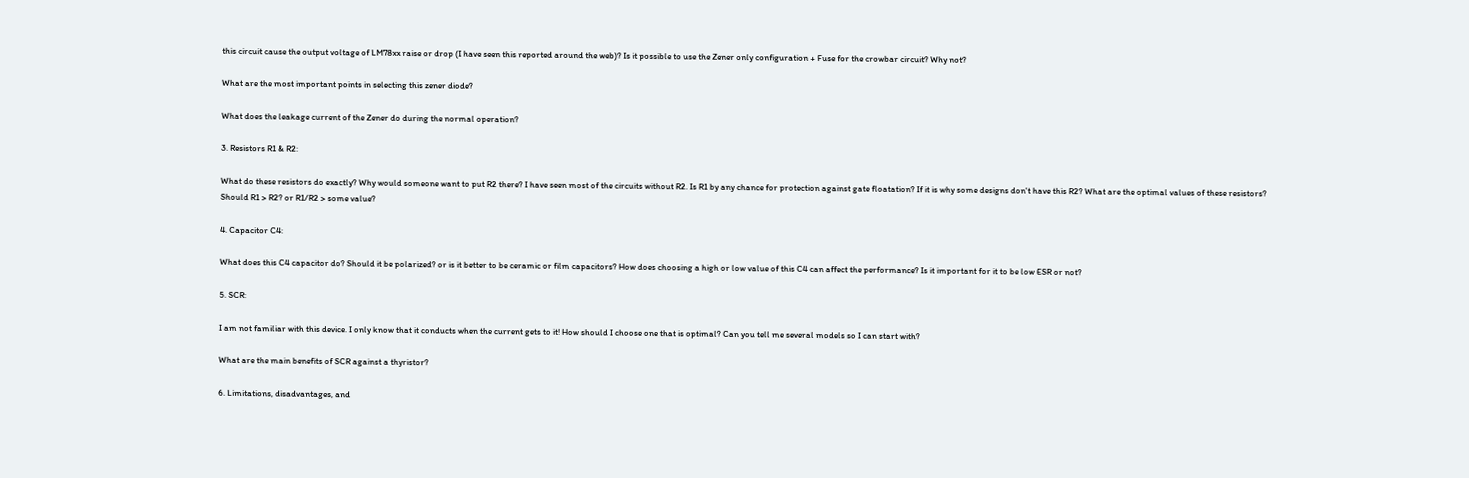this circuit cause the output voltage of LM78xx raise or drop (I have seen this reported around the web)? Is it possible to use the Zener only configuration + Fuse for the crowbar circuit? Why not?

What are the most important points in selecting this zener diode?

What does the leakage current of the Zener do during the normal operation?

3. Resistors R1 & R2:

What do these resistors do exactly? Why would someone want to put R2 there? I have seen most of the circuits without R2. Is R1 by any chance for protection against gate floatation? If it is why some designs don't have this R2? What are the optimal values of these resistors? Should R1 > R2? or R1/R2 > some value?

4. Capacitor C4:

What does this C4 capacitor do? Should it be polarized? or is it better to be ceramic or film capacitors? How does choosing a high or low value of this C4 can affect the performance? Is it important for it to be low ESR or not?

5. SCR:

I am not familiar with this device. I only know that it conducts when the current gets to it! How should I choose one that is optimal? Can you tell me several models so I can start with?

What are the main benefits of SCR against a thyristor?

6. Limitations, disadvantages, and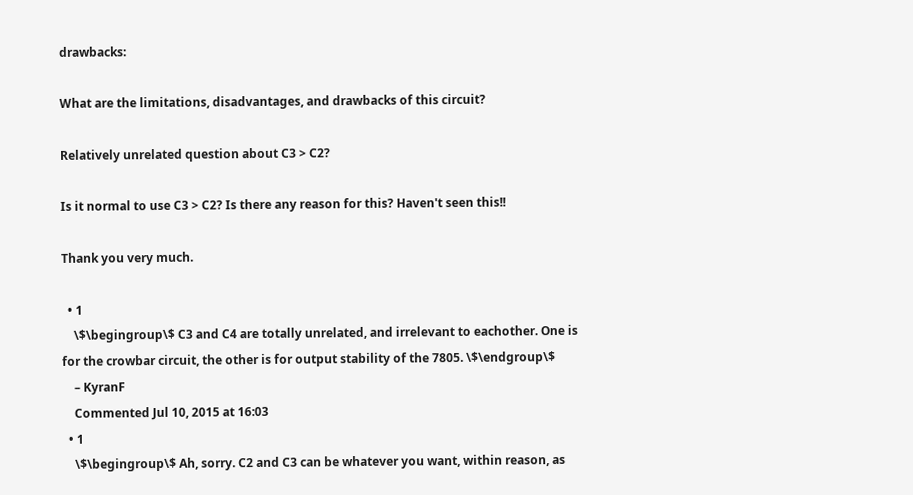drawbacks:

What are the limitations, disadvantages, and drawbacks of this circuit?

Relatively unrelated question about C3 > C2?

Is it normal to use C3 > C2? Is there any reason for this? Haven't seen this!!

Thank you very much.

  • 1
    \$\begingroup\$ C3 and C4 are totally unrelated, and irrelevant to eachother. One is for the crowbar circuit, the other is for output stability of the 7805. \$\endgroup\$
    – KyranF
    Commented Jul 10, 2015 at 16:03
  • 1
    \$\begingroup\$ Ah, sorry. C2 and C3 can be whatever you want, within reason, as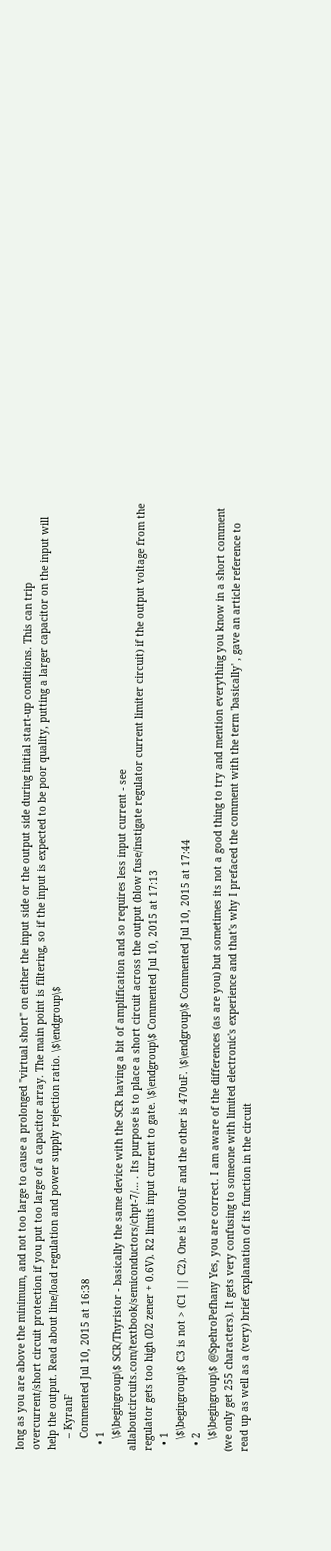long as you are above the minimum, and not too large to cause a prolonged "virtual short" on either the input side or the output side during initial start-up conditions. This can trip overcurrent/short circuit protection if you put too large of a capacitor array. The main point is filtering, so if the input is expected to be poor quality, putting a larger capacitor on the input will help the output. Read about line/load regulation and power supply rejection ratio. \$\endgroup\$
    – KyranF
    Commented Jul 10, 2015 at 16:38
  • 1
    \$\begingroup\$ SCR/Thyristor - basically the same device with the SCR having a bit of amplification and so requires less input current - see allaboutcircuits.com/textbook/semiconductors/chpt-7/… . Its purpose is to place a short circuit across the output (blow fuse/instigate regulator current limiter circuit) if the output voltage from the regulator gets too high (D2 zener + 0.6V). R2 limits input current to gate. \$\endgroup\$ Commented Jul 10, 2015 at 17:13
  • 1
    \$\begingroup\$ C3 is not > (C1 || C2). One is 1000uF and the other is 470uF. \$\endgroup\$ Commented Jul 10, 2015 at 17:44
  • 2
    \$\begingroup\$ @SpehroPefhany Yes, you are correct. I am aware of the differences (as are you) but sometimes its not a good thing to try and mention everything you know in a short comment (we only get 255 characters). It gets very confusing to someone with limited electronic's experience and that's why I prefaced the comment with the term 'basically' , gave an article reference to read up as well as a (very) brief explanation of its function in the circuit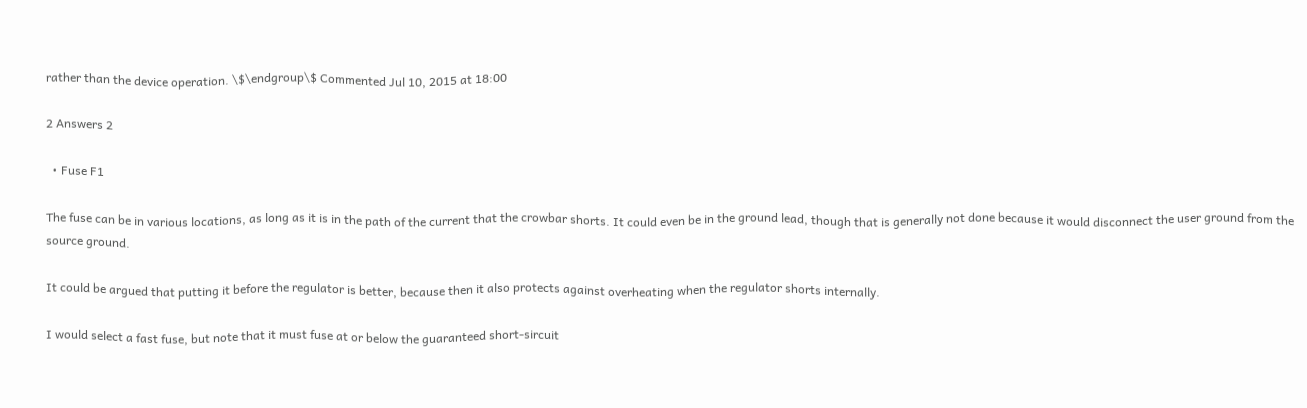rather than the device operation. \$\endgroup\$ Commented Jul 10, 2015 at 18:00

2 Answers 2

  • Fuse F1

The fuse can be in various locations, as long as it is in the path of the current that the crowbar shorts. It could even be in the ground lead, though that is generally not done because it would disconnect the user ground from the source ground.

It could be argued that putting it before the regulator is better, because then it also protects against overheating when the regulator shorts internally.

I would select a fast fuse, but note that it must fuse at or below the guaranteed short-sircuit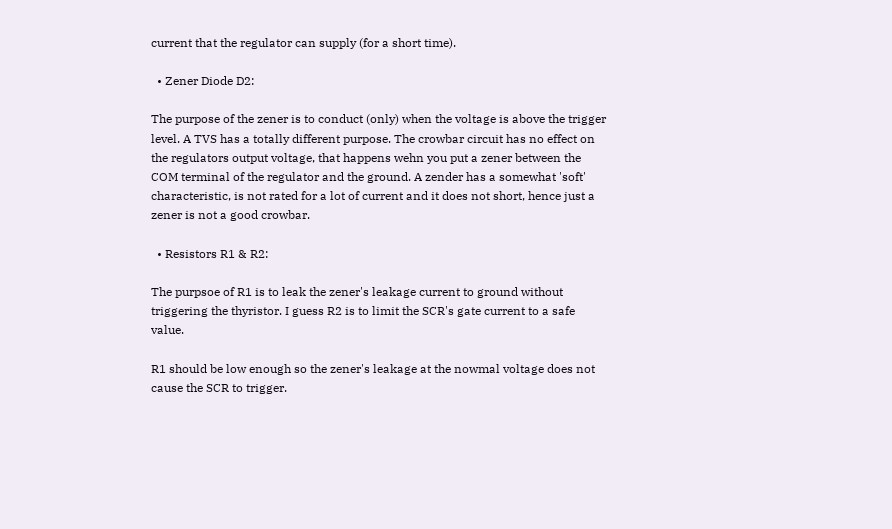current that the regulator can supply (for a short time).

  • Zener Diode D2:

The purpose of the zener is to conduct (only) when the voltage is above the trigger level. A TVS has a totally different purpose. The crowbar circuit has no effect on the regulators output voltage, that happens wehn you put a zener between the COM terminal of the regulator and the ground. A zender has a somewhat 'soft' characteristic, is not rated for a lot of current and it does not short, hence just a zener is not a good crowbar.

  • Resistors R1 & R2:

The purpsoe of R1 is to leak the zener's leakage current to ground without triggering the thyristor. I guess R2 is to limit the SCR's gate current to a safe value.

R1 should be low enough so the zener's leakage at the nowmal voltage does not cause the SCR to trigger.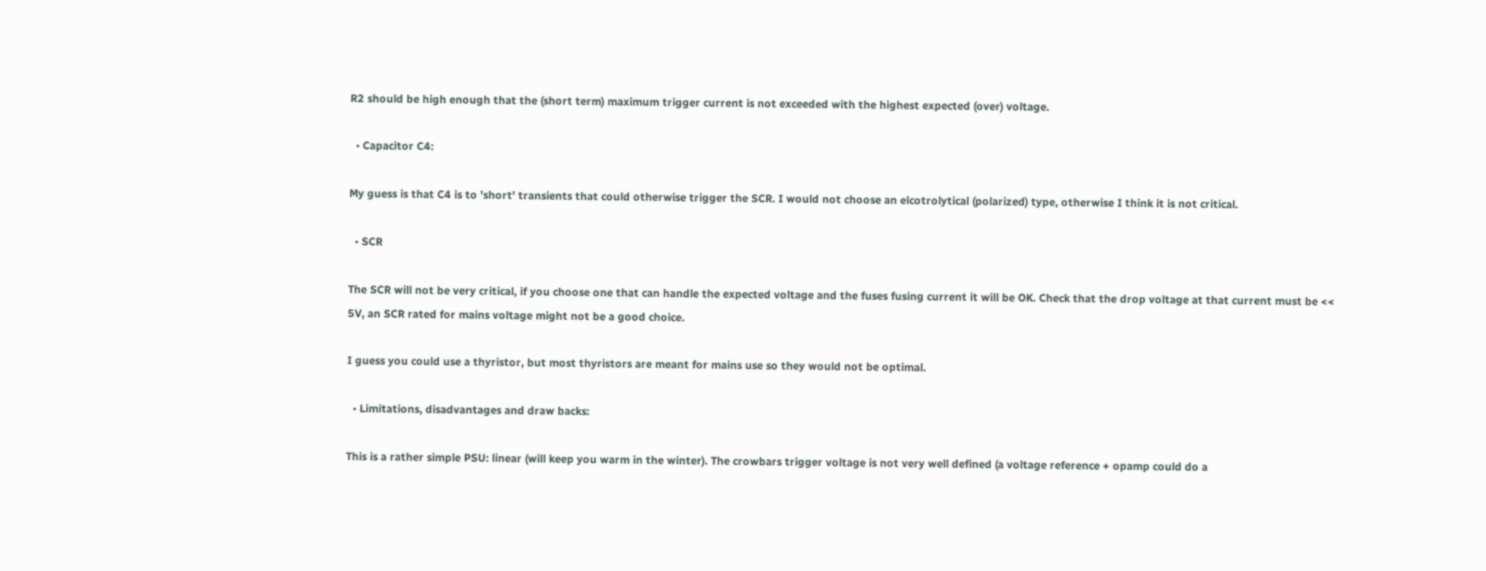R2 should be high enough that the (short term) maximum trigger current is not exceeded with the highest expected (over) voltage.

  • Capacitor C4:

My guess is that C4 is to 'short' transients that could otherwise trigger the SCR. I would not choose an elcotrolytical (polarized) type, otherwise I think it is not critical.

  • SCR

The SCR will not be very critical, if you choose one that can handle the expected voltage and the fuses fusing current it will be OK. Check that the drop voltage at that current must be << 5V, an SCR rated for mains voltage might not be a good choice.

I guess you could use a thyristor, but most thyristors are meant for mains use so they would not be optimal.

  • Limitations, disadvantages and draw backs:

This is a rather simple PSU: linear (will keep you warm in the winter). The crowbars trigger voltage is not very well defined (a voltage reference + opamp could do a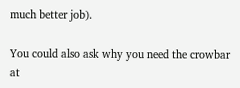much better job).

You could also ask why you need the crowbar at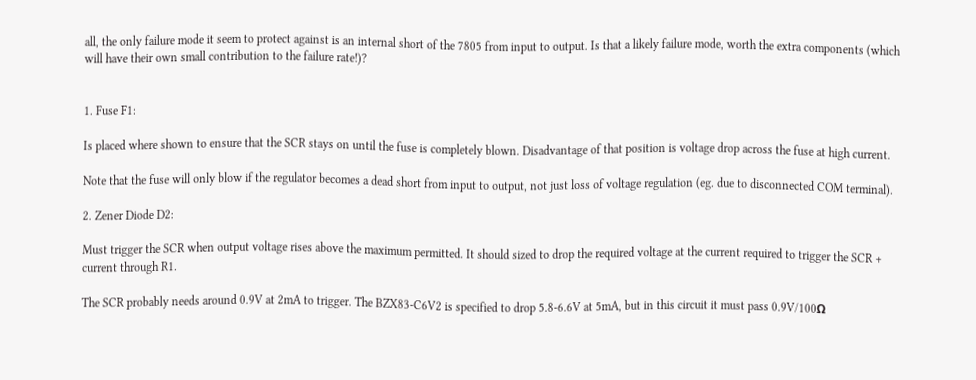all, the only failure mode it seem to protect against is an internal short of the 7805 from input to output. Is that a likely failure mode, worth the extra components (which will have their own small contribution to the failure rate!)?


1. Fuse F1:

Is placed where shown to ensure that the SCR stays on until the fuse is completely blown. Disadvantage of that position is voltage drop across the fuse at high current.

Note that the fuse will only blow if the regulator becomes a dead short from input to output, not just loss of voltage regulation (eg. due to disconnected COM terminal).

2. Zener Diode D2:

Must trigger the SCR when output voltage rises above the maximum permitted. It should sized to drop the required voltage at the current required to trigger the SCR + current through R1.

The SCR probably needs around 0.9V at 2mA to trigger. The BZX83-C6V2 is specified to drop 5.8-6.6V at 5mA, but in this circuit it must pass 0.9V/100Ω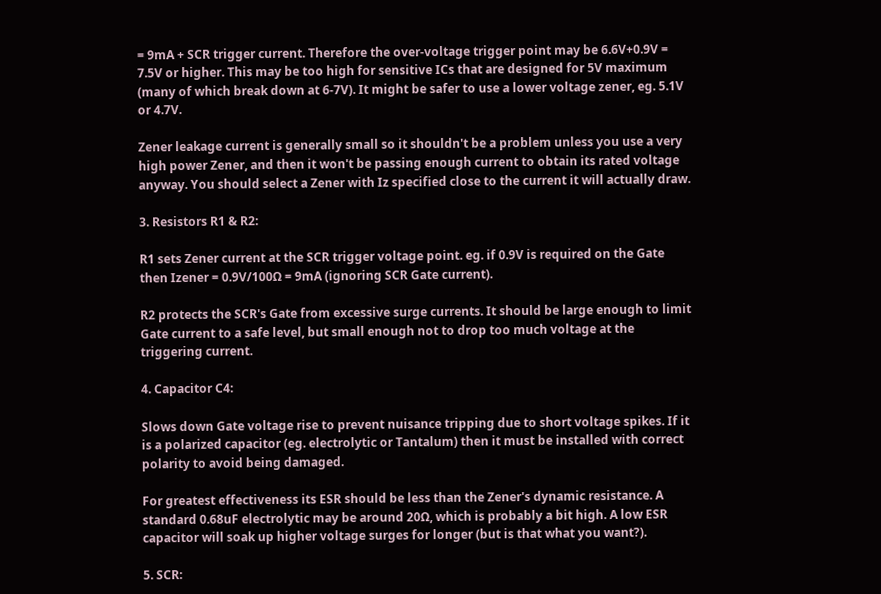= 9mA + SCR trigger current. Therefore the over-voltage trigger point may be 6.6V+0.9V = 7.5V or higher. This may be too high for sensitive ICs that are designed for 5V maximum (many of which break down at 6-7V). It might be safer to use a lower voltage zener, eg. 5.1V or 4.7V.

Zener leakage current is generally small so it shouldn't be a problem unless you use a very high power Zener, and then it won't be passing enough current to obtain its rated voltage anyway. You should select a Zener with Iz specified close to the current it will actually draw.

3. Resistors R1 & R2:

R1 sets Zener current at the SCR trigger voltage point. eg. if 0.9V is required on the Gate then Izener = 0.9V/100Ω = 9mA (ignoring SCR Gate current).

R2 protects the SCR's Gate from excessive surge currents. It should be large enough to limit Gate current to a safe level, but small enough not to drop too much voltage at the triggering current.

4. Capacitor C4:

Slows down Gate voltage rise to prevent nuisance tripping due to short voltage spikes. If it is a polarized capacitor (eg. electrolytic or Tantalum) then it must be installed with correct polarity to avoid being damaged.

For greatest effectiveness its ESR should be less than the Zener's dynamic resistance. A standard 0.68uF electrolytic may be around 20Ω, which is probably a bit high. A low ESR capacitor will soak up higher voltage surges for longer (but is that what you want?).

5. SCR: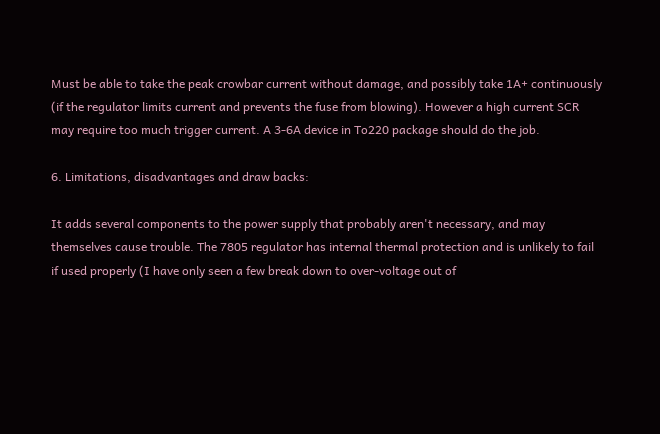Must be able to take the peak crowbar current without damage, and possibly take 1A+ continuously (if the regulator limits current and prevents the fuse from blowing). However a high current SCR may require too much trigger current. A 3-6A device in To220 package should do the job.

6. Limitations, disadvantages and draw backs:

It adds several components to the power supply that probably aren't necessary, and may themselves cause trouble. The 7805 regulator has internal thermal protection and is unlikely to fail if used properly (I have only seen a few break down to over-voltage out of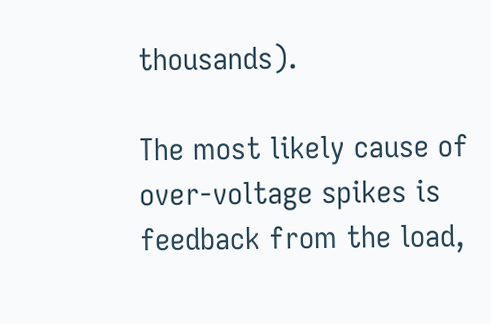thousands).

The most likely cause of over-voltage spikes is feedback from the load,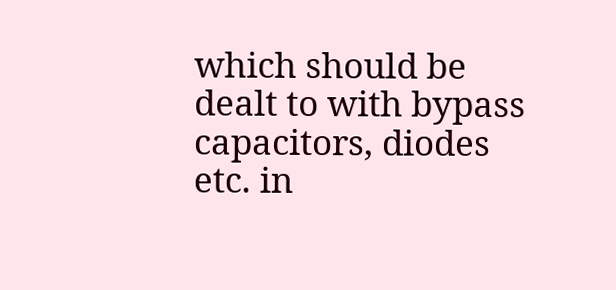which should be dealt to with bypass capacitors, diodes etc. in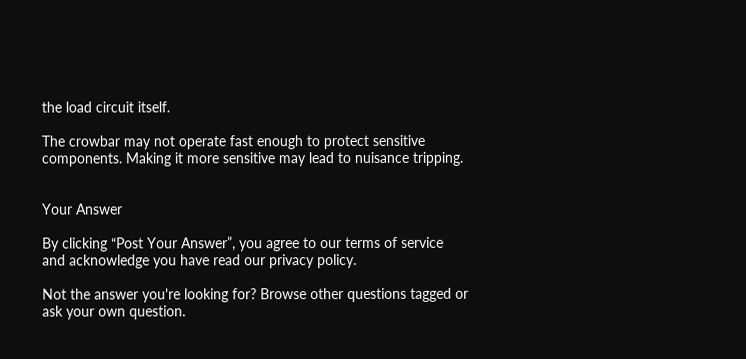the load circuit itself.

The crowbar may not operate fast enough to protect sensitive components. Making it more sensitive may lead to nuisance tripping.


Your Answer

By clicking “Post Your Answer”, you agree to our terms of service and acknowledge you have read our privacy policy.

Not the answer you're looking for? Browse other questions tagged or ask your own question.